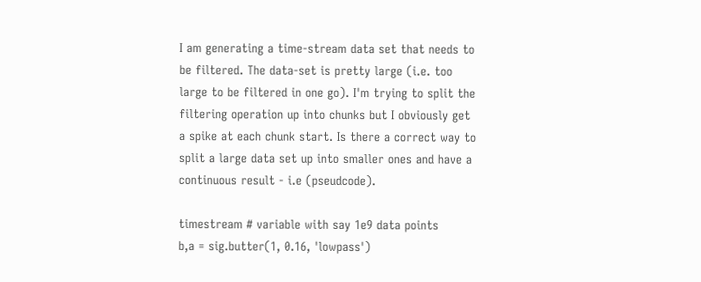I am generating a time-stream data set that needs to be filtered. The data-set is pretty large (i.e. too large to be filtered in one go). I'm trying to split the filtering operation up into chunks but I obviously get a spike at each chunk start. Is there a correct way to split a large data set up into smaller ones and have a continuous result - i.e (pseudcode).

timestream # variable with say 1e9 data points
b,a = sig.butter(1, 0.16, 'lowpass')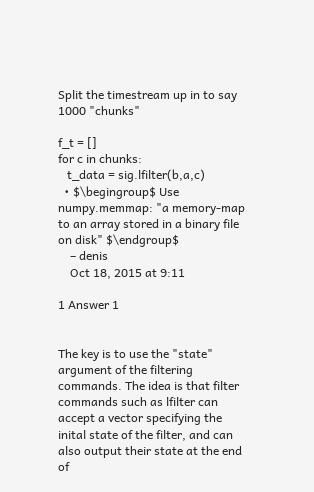Split the timestream up in to say 1000 "chunks"

f_t = []
for c in chunks:
   t_data = sig.lfilter(b,a,c)
  • $\begingroup$ Use numpy.memmap: "a memory-map to an array stored in a binary file on disk" $\endgroup$
    – denis
    Oct 18, 2015 at 9:11

1 Answer 1


The key is to use the "state" argument of the filtering commands. The idea is that filter commands such as lfilter can accept a vector specifying the inital state of the filter, and can also output their state at the end of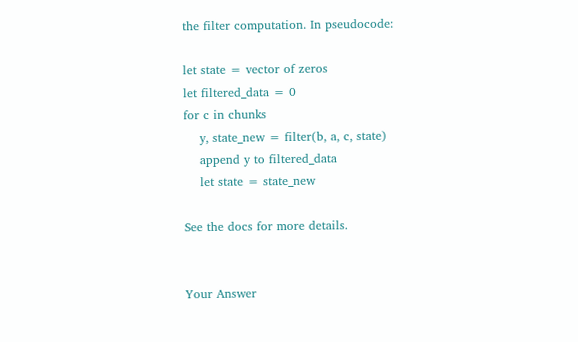the filter computation. In pseudocode:

let state = vector of zeros
let filtered_data = 0
for c in chunks
    y, state_new = filter(b, a, c, state)
    append y to filtered_data
    let state = state_new

See the docs for more details.


Your Answer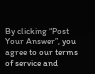By clicking “Post Your Answer”, you agree to our terms of service and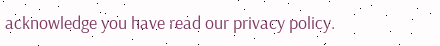acknowledge you have read our privacy policy.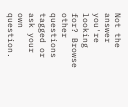Not the answer you're looking for? Browse other questions tagged or ask your own question.